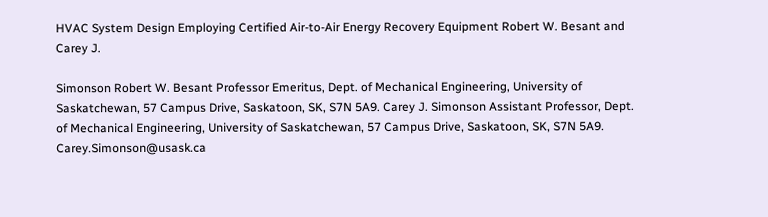HVAC System Design Employing Certified Air-to-Air Energy Recovery Equipment Robert W. Besant and Carey J.

Simonson Robert W. Besant Professor Emeritus, Dept. of Mechanical Engineering, University of Saskatchewan, 57 Campus Drive, Saskatoon, SK, S7N 5A9. Carey J. Simonson Assistant Professor, Dept. of Mechanical Engineering, University of Saskatchewan, 57 Campus Drive, Saskatoon, SK, S7N 5A9. Carey.Simonson@usask.ca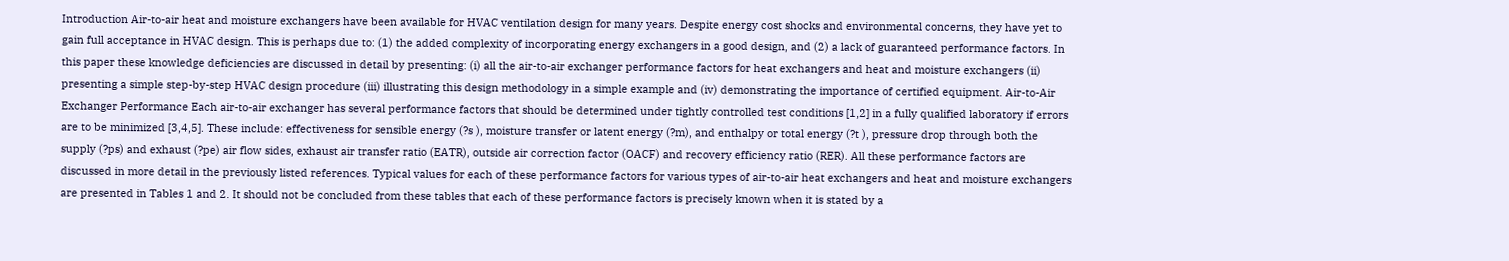Introduction Air-to-air heat and moisture exchangers have been available for HVAC ventilation design for many years. Despite energy cost shocks and environmental concerns, they have yet to gain full acceptance in HVAC design. This is perhaps due to: (1) the added complexity of incorporating energy exchangers in a good design, and (2) a lack of guaranteed performance factors. In this paper these knowledge deficiencies are discussed in detail by presenting: (i) all the air-to-air exchanger performance factors for heat exchangers and heat and moisture exchangers (ii) presenting a simple step-by-step HVAC design procedure (iii) illustrating this design methodology in a simple example and (iv) demonstrating the importance of certified equipment. Air-to-Air Exchanger Performance Each air-to-air exchanger has several performance factors that should be determined under tightly controlled test conditions [1,2] in a fully qualified laboratory if errors are to be minimized [3,4,5]. These include: effectiveness for sensible energy (?s ), moisture transfer or latent energy (?m), and enthalpy or total energy (?t ), pressure drop through both the supply (?ps) and exhaust (?pe) air flow sides, exhaust air transfer ratio (EATR), outside air correction factor (OACF) and recovery efficiency ratio (RER). All these performance factors are discussed in more detail in the previously listed references. Typical values for each of these performance factors for various types of air-to-air heat exchangers and heat and moisture exchangers are presented in Tables 1 and 2. It should not be concluded from these tables that each of these performance factors is precisely known when it is stated by a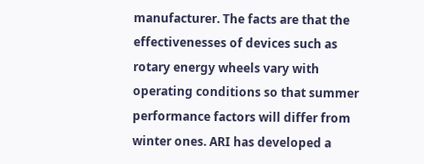manufacturer. The facts are that the effectivenesses of devices such as rotary energy wheels vary with operating conditions so that summer performance factors will differ from winter ones. ARI has developed a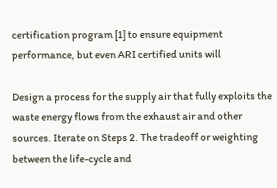certification program [1] to ensure equipment performance, but even ARI certified units will

Design a process for the supply air that fully exploits the waste energy flows from the exhaust air and other sources. Iterate on Steps 2. The tradeoff or weighting between the life-cycle and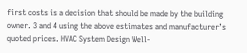first costs is a decision that should be made by the building owner. 3 and 4 using the above estimates and manufacturer’s quoted prices. HVAC System Design Well-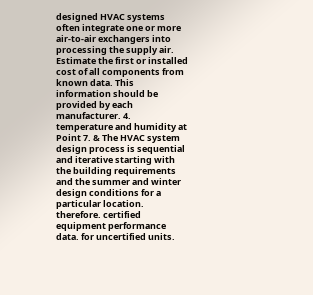designed HVAC systems often integrate one or more air-to-air exchangers into processing the supply air. Estimate the first or installed cost of all components from known data. This information should be provided by each manufacturer. 4. temperature and humidity at Point 7. & The HVAC system design process is sequential and iterative starting with the building requirements and the summer and winter design conditions for a particular location. therefore. certified equipment performance data. for uncertified units.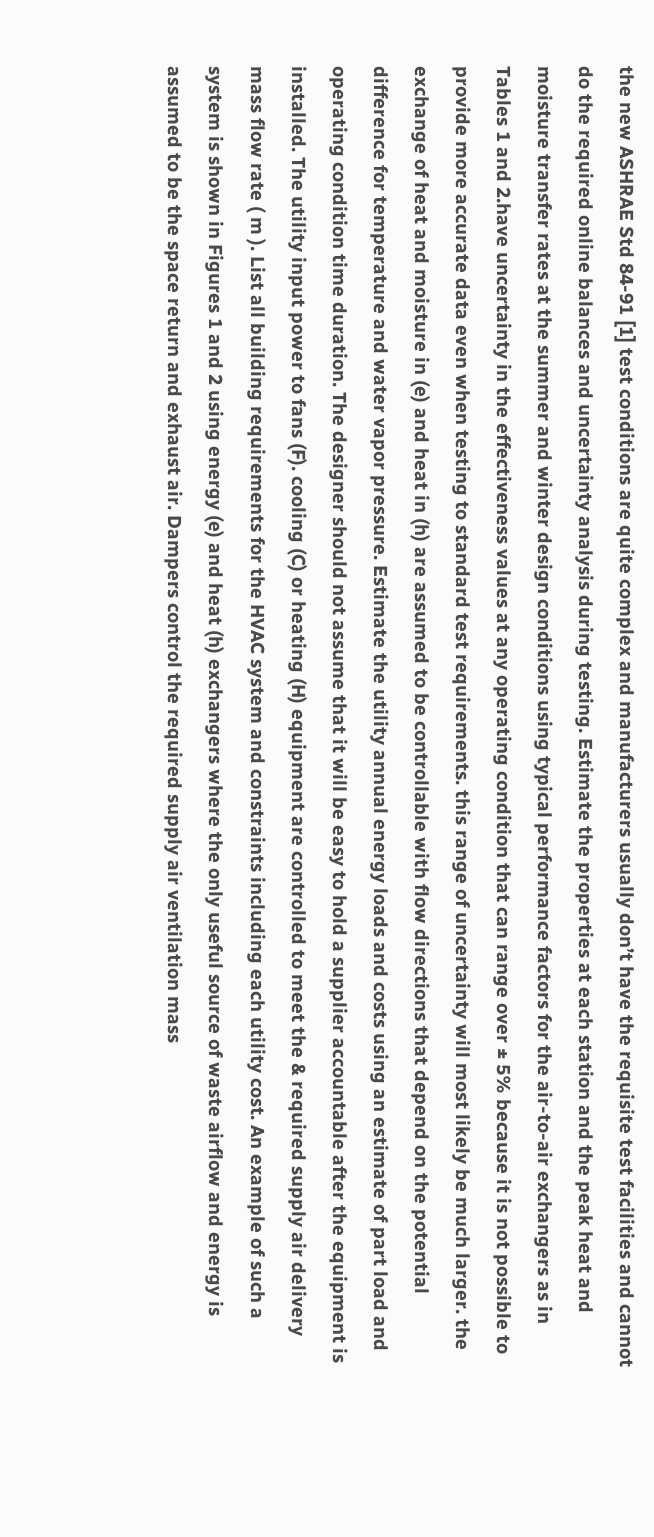the new ASHRAE Std 84-91 [1] test conditions are quite complex and manufacturers usually don’t have the requisite test facilities and cannot do the required online balances and uncertainty analysis during testing. Estimate the properties at each station and the peak heat and moisture transfer rates at the summer and winter design conditions using typical performance factors for the air-to-air exchangers as in Tables 1 and 2.have uncertainty in the effectiveness values at any operating condition that can range over ± 5% because it is not possible to provide more accurate data even when testing to standard test requirements. this range of uncertainty will most likely be much larger. the exchange of heat and moisture in (e) and heat in (h) are assumed to be controllable with flow directions that depend on the potential difference for temperature and water vapor pressure. Estimate the utility annual energy loads and costs using an estimate of part load and operating condition time duration. The designer should not assume that it will be easy to hold a supplier accountable after the equipment is installed. The utility input power to fans (F). cooling (C) or heating (H) equipment are controlled to meet the & required supply air delivery mass flow rate ( m ). List all building requirements for the HVAC system and constraints including each utility cost. An example of such a system is shown in Figures 1 and 2 using energy (e) and heat (h) exchangers where the only useful source of waste airflow and energy is assumed to be the space return and exhaust air. Dampers control the required supply air ventilation mass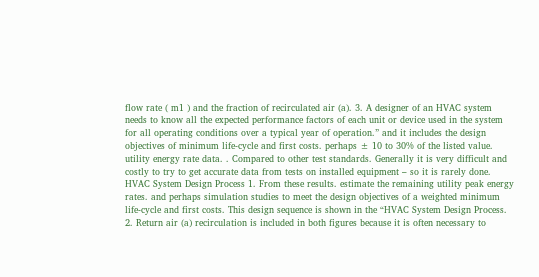flow rate ( m1 ) and the fraction of recirculated air (a). 3. A designer of an HVAC system needs to know all the expected performance factors of each unit or device used in the system for all operating conditions over a typical year of operation.” and it includes the design objectives of minimum life-cycle and first costs. perhaps ± 10 to 30% of the listed value. utility energy rate data. . Compared to other test standards. Generally it is very difficult and costly to try to get accurate data from tests on installed equipment – so it is rarely done. HVAC System Design Process 1. From these results. estimate the remaining utility peak energy rates. and perhaps simulation studies to meet the design objectives of a weighted minimum life-cycle and first costs. This design sequence is shown in the “HVAC System Design Process. 2. Return air (a) recirculation is included in both figures because it is often necessary to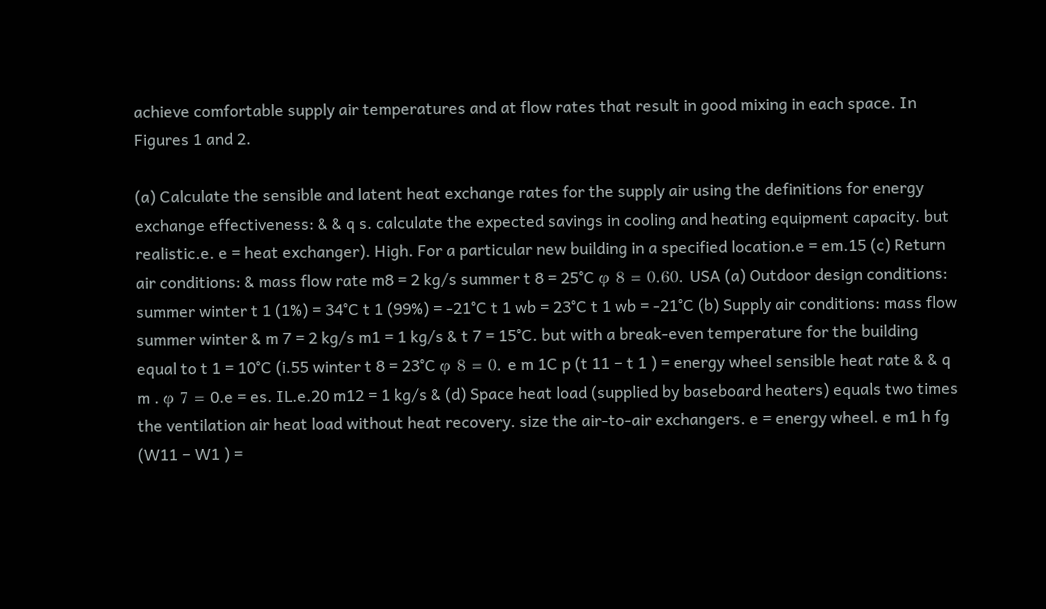achieve comfortable supply air temperatures and at flow rates that result in good mixing in each space. In Figures 1 and 2.

(a) Calculate the sensible and latent heat exchange rates for the supply air using the definitions for energy exchange effectiveness: & & q s. calculate the expected savings in cooling and heating equipment capacity. but realistic.e. e = heat exchanger). High. For a particular new building in a specified location.e = em.15 (c) Return air conditions: & mass flow rate m8 = 2 kg/s summer t 8 = 25°C φ 8 = 0.60. USA (a) Outdoor design conditions: summer winter t 1 (1%) = 34°C t 1 (99%) = -21°C t 1 wb = 23°C t 1 wb = -21°C (b) Supply air conditions: mass flow summer winter & m 7 = 2 kg/s m1 = 1 kg/s & t 7 = 15°C. but with a break-even temperature for the building equal to t 1 = 10°C (i.55 winter t 8 = 23°C φ 8 = 0. e m 1C p (t 11 − t 1 ) = energy wheel sensible heat rate & & q m . φ 7 = 0.e = es. IL.e.20 m12 = 1 kg/s & (d) Space heat load (supplied by baseboard heaters) equals two times the ventilation air heat load without heat recovery. size the air-to-air exchangers. e = energy wheel. e m1 h fg (W11 − W1 ) =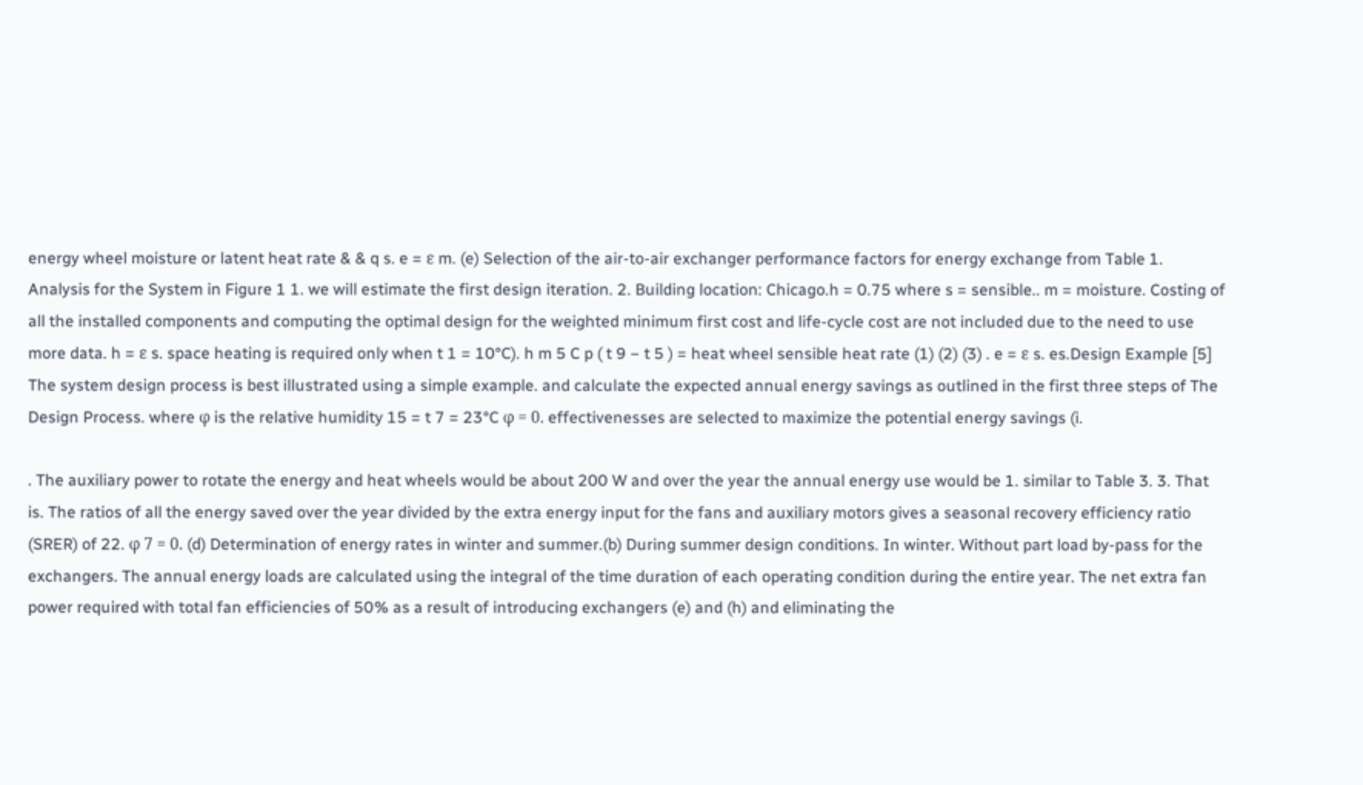energy wheel moisture or latent heat rate & & q s. e = ε m. (e) Selection of the air-to-air exchanger performance factors for energy exchange from Table 1. Analysis for the System in Figure 1 1. we will estimate the first design iteration. 2. Building location: Chicago.h = 0.75 where s = sensible.. m = moisture. Costing of all the installed components and computing the optimal design for the weighted minimum first cost and life-cycle cost are not included due to the need to use more data. h = ε s. space heating is required only when t 1 = 10°C). h m 5 C p ( t 9 − t 5 ) = heat wheel sensible heat rate (1) (2) (3) . e = ε s. es.Design Example [5] The system design process is best illustrated using a simple example. and calculate the expected annual energy savings as outlined in the first three steps of The Design Process. where φ is the relative humidity 15 = t 7 = 23°C φ = 0. effectivenesses are selected to maximize the potential energy savings (i.

. The auxiliary power to rotate the energy and heat wheels would be about 200 W and over the year the annual energy use would be 1. similar to Table 3. 3. That is. The ratios of all the energy saved over the year divided by the extra energy input for the fans and auxiliary motors gives a seasonal recovery efficiency ratio (SRER) of 22. φ 7 = 0. (d) Determination of energy rates in winter and summer.(b) During summer design conditions. In winter. Without part load by-pass for the exchangers. The annual energy loads are calculated using the integral of the time duration of each operating condition during the entire year. The net extra fan power required with total fan efficiencies of 50% as a result of introducing exchangers (e) and (h) and eliminating the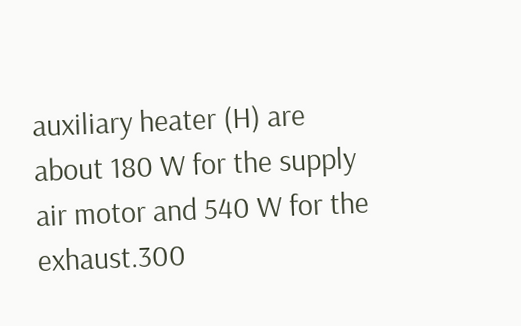auxiliary heater (H) are about 180 W for the supply air motor and 540 W for the exhaust.300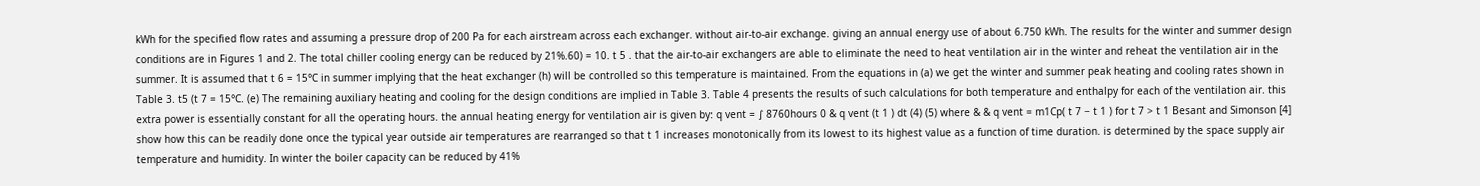kWh for the specified flow rates and assuming a pressure drop of 200 Pa for each airstream across each exchanger. without air-to-air exchange. giving an annual energy use of about 6.750 kWh. The results for the winter and summer design conditions are in Figures 1 and 2. The total chiller cooling energy can be reduced by 21%.60) = 10. t 5 . that the air-to-air exchangers are able to eliminate the need to heat ventilation air in the winter and reheat the ventilation air in the summer. It is assumed that t 6 = 15°C in summer implying that the heat exchanger (h) will be controlled so this temperature is maintained. From the equations in (a) we get the winter and summer peak heating and cooling rates shown in Table 3. t5 (t 7 = 15°C. (e) The remaining auxiliary heating and cooling for the design conditions are implied in Table 3. Table 4 presents the results of such calculations for both temperature and enthalpy for each of the ventilation air. this extra power is essentially constant for all the operating hours. the annual heating energy for ventilation air is given by: q vent = ∫ 8760hours 0 & q vent (t 1 ) dt (4) (5) where & & q vent = m1Cp( t 7 − t 1 ) for t 7 > t 1 Besant and Simonson [4] show how this can be readily done once the typical year outside air temperatures are rearranged so that t 1 increases monotonically from its lowest to its highest value as a function of time duration. is determined by the space supply air temperature and humidity. In winter the boiler capacity can be reduced by 41%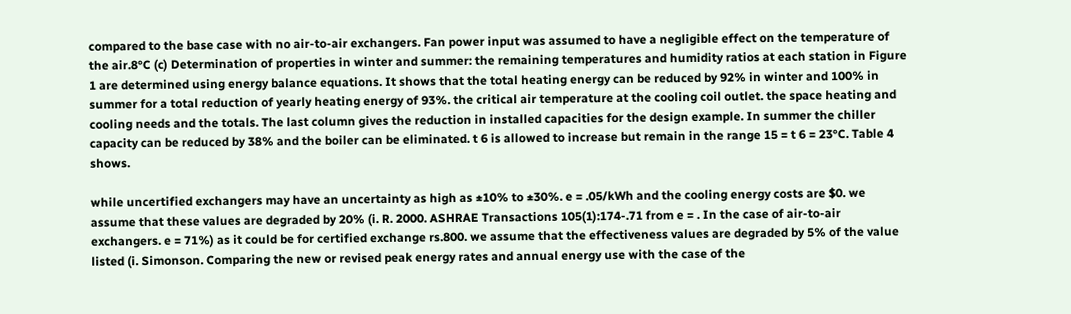compared to the base case with no air-to-air exchangers. Fan power input was assumed to have a negligible effect on the temperature of the air.8°C (c) Determination of properties in winter and summer: the remaining temperatures and humidity ratios at each station in Figure 1 are determined using energy balance equations. It shows that the total heating energy can be reduced by 92% in winter and 100% in summer for a total reduction of yearly heating energy of 93%. the critical air temperature at the cooling coil outlet. the space heating and cooling needs and the totals. The last column gives the reduction in installed capacities for the design example. In summer the chiller capacity can be reduced by 38% and the boiler can be eliminated. t 6 is allowed to increase but remain in the range 15 = t 6 = 23°C. Table 4 shows.

while uncertified exchangers may have an uncertainty as high as ±10% to ±30%. e = .05/kWh and the cooling energy costs are $0. we assume that these values are degraded by 20% (i. R. 2000. ASHRAE Transactions 105(1):174-.71 from e = . In the case of air-to-air exchangers. e = 71%) as it could be for certified exchange rs.800. we assume that the effectiveness values are degraded by 5% of the value listed (i. Simonson. Comparing the new or revised peak energy rates and annual energy use with the case of the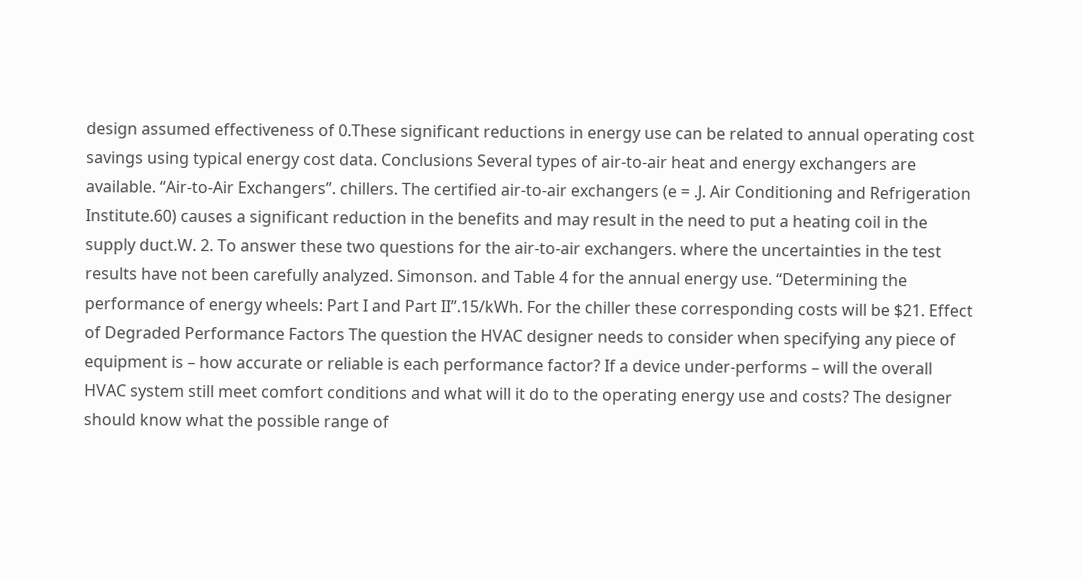design assumed effectiveness of 0.These significant reductions in energy use can be related to annual operating cost savings using typical energy cost data. Conclusions Several types of air-to-air heat and energy exchangers are available. “Air-to-Air Exchangers”. chillers. The certified air-to-air exchangers (e = .J. Air Conditioning and Refrigeration Institute.60) causes a significant reduction in the benefits and may result in the need to put a heating coil in the supply duct.W. 2. To answer these two questions for the air-to-air exchangers. where the uncertainties in the test results have not been carefully analyzed. Simonson. and Table 4 for the annual energy use. “Determining the performance of energy wheels: Part I and Part II”.15/kWh. For the chiller these corresponding costs will be $21. Effect of Degraded Performance Factors The question the HVAC designer needs to consider when specifying any piece of equipment is – how accurate or reliable is each performance factor? If a device under-performs – will the overall HVAC system still meet comfort conditions and what will it do to the operating energy use and costs? The designer should know what the possible range of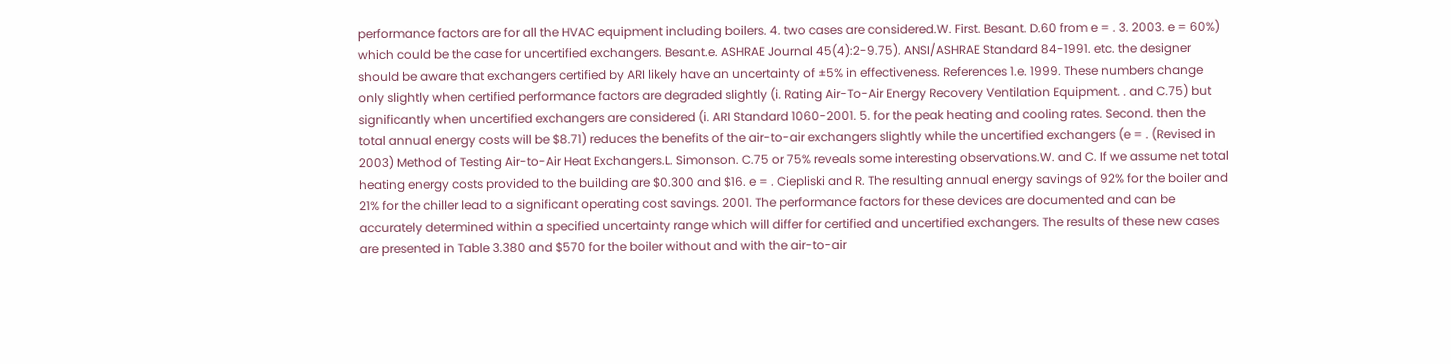performance factors are for all the HVAC equipment including boilers. 4. two cases are considered.W. First. Besant. D.60 from e = . 3. 2003. e = 60%) which could be the case for uncertified exchangers. Besant.e. ASHRAE Journal 45(4):2-9.75). ANSI/ASHRAE Standard 84-1991. etc. the designer should be aware that exchangers certified by ARI likely have an uncertainty of ±5% in effectiveness. References 1.e. 1999. These numbers change only slightly when certified performance factors are degraded slightly (i. Rating Air-To-Air Energy Recovery Ventilation Equipment. . and C.75) but significantly when uncertified exchangers are considered (i. ARI Standard 1060-2001. 5. for the peak heating and cooling rates. Second. then the total annual energy costs will be $8.71) reduces the benefits of the air-to-air exchangers slightly while the uncertified exchangers (e = . (Revised in 2003) Method of Testing Air-to-Air Heat Exchangers.L. Simonson. C.75 or 75% reveals some interesting observations.W. and C. If we assume net total heating energy costs provided to the building are $0.300 and $16. e = . Ciepliski and R. The resulting annual energy savings of 92% for the boiler and 21% for the chiller lead to a significant operating cost savings. 2001. The performance factors for these devices are documented and can be accurately determined within a specified uncertainty range which will differ for certified and uncertified exchangers. The results of these new cases are presented in Table 3.380 and $570 for the boiler without and with the air-to-air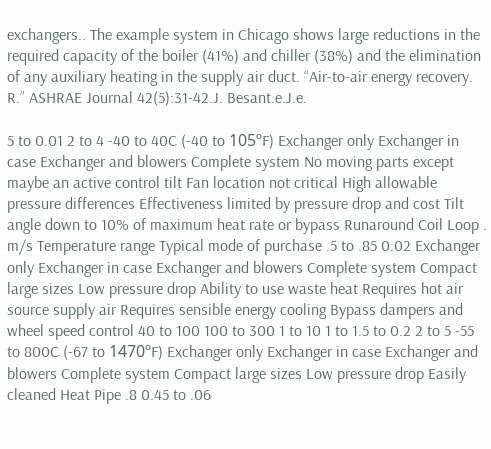exchangers.. The example system in Chicago shows large reductions in the required capacity of the boiler (41%) and chiller (38%) and the elimination of any auxiliary heating in the supply air duct. “Air-to-air energy recovery. R.” ASHRAE Journal 42(5):31-42.J. Besant.e.J.e.

5 to 0.01 2 to 4 -40 to 40C (-40 to 105ºF) Exchanger only Exchanger in case Exchanger and blowers Complete system No moving parts except maybe an active control tilt Fan location not critical High allowable pressure differences Effectiveness limited by pressure drop and cost Tilt angle down to 10% of maximum heat rate or bypass Runaround Coil Loop . m/s Temperature range Typical mode of purchase .5 to .85 0.02 Exchanger only Exchanger in case Exchanger and blowers Complete system Compact large sizes Low pressure drop Ability to use waste heat Requires hot air source supply air Requires sensible energy cooling Bypass dampers and wheel speed control 40 to 100 100 to 300 1 to 10 1 to 1.5 to 0.2 2 to 5 -55 to 800C (-67 to 1470ºF) Exchanger only Exchanger in case Exchanger and blowers Complete system Compact large sizes Low pressure drop Easily cleaned Heat Pipe .8 0.45 to .06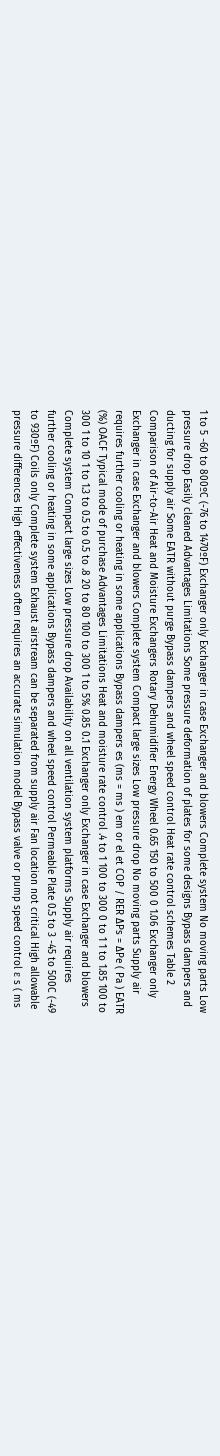1 to 5 -60 to 800ºC (-76 to 1470ºF) Exchanger only Exchanger in case Exchanger and blowers Complete system No moving parts Low pressure drop Easily cleaned Advantages Limitations Some pressure deformation of plates for some designs Bypass dampers and ducting for supply air Some EATR without purge Bypass dampers and wheel speed control Heat rate control schemes Table 2 Comparison of Air-to-Air Heat and Moisture Exchangers Rotary Dehumidifier Energy Wheel 0.65 150 to 500 0 1.06 Exchanger only Exchanger in case Exchanger and blowers Complete system Compact large sizes Low pressure drop No moving parts Supply air requires further cooling or heating in some applications Bypass dampers es (ms = ms ) em or el et COP / RER ∆Ps = ∆Pe ( Pa ) EATR (%) OACF Typical mode of purchase Advantages Limitations Heat and moisture rate control .4 to 1 100 to 300 0 to 1 1 to 1.85 100 to 300 1 to 10 1 to 1.3 to 0.5 to 0.5 to .8 20 to 80 100 to 300 1 to 5% 0.85 0.1 Exchanger only Exchanger in case Exchanger and blowers Complete system Compact large sizes Low pressure drop Availability on all ventilation system platforms Supply air requires further cooling or heating in some applications Bypass dampers and wheel speed control Permeable Plate 0.5 to 3 -45 to 500C (-49 to 930ºF) Coils only Complete system Exhaust airstream can be separated from supply air Fan location not critical High allowable pressure differences High effectiveness often requires an accurate simulation model Bypass valve or pump speed control ε s ( ms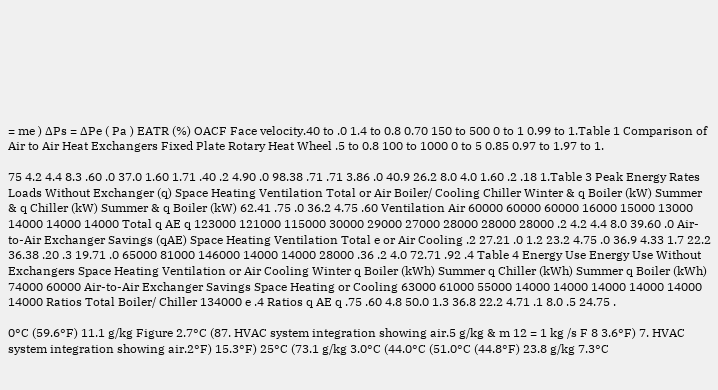= me ) ∆Ps = ∆Pe ( Pa ) EATR (%) OACF Face velocity.40 to .0 1.4 to 0.8 0.70 150 to 500 0 to 1 0.99 to 1.Table 1 Comparison of Air to Air Heat Exchangers Fixed Plate Rotary Heat Wheel .5 to 0.8 100 to 1000 0 to 5 0.85 0.97 to 1.97 to 1.

75 4.2 4.4 8.3 .60 .0 37.0 1.60 1.71 .40 .2 4.90 .0 98.38 .71 .71 3.86 .0 40.9 26.2 8.0 4.0 1.60 .2 .18 1.Table 3 Peak Energy Rates Loads Without Exchanger (q) Space Heating Ventilation Total or Air Boiler/ Cooling Chiller Winter & q Boiler (kW) Summer & q Chiller (kW) Summer & q Boiler (kW) 62.41 .75 .0 36.2 4.75 .60 Ventilation Air 60000 60000 60000 16000 15000 13000 14000 14000 14000 Total q AE q 123000 121000 115000 30000 29000 27000 28000 28000 28000 .2 4.2 4.4 8.0 39.60 .0 Air-to-Air Exchanger Savings (qAE) Space Heating Ventilation Total e or Air Cooling .2 27.21 .0 1.2 23.2 4.75 .0 36.9 4.33 1.7 22.2 36.38 .20 .3 19.71 .0 65000 81000 146000 14000 14000 28000 .36 .2 4.0 72.71 .92 .4 Table 4 Energy Use Energy Use Without Exchangers Space Heating Ventilation or Air Cooling Winter q Boiler (kWh) Summer q Chiller (kWh) Summer q Boiler (kWh) 74000 60000 Air-to-Air Exchanger Savings Space Heating or Cooling 63000 61000 55000 14000 14000 14000 14000 14000 14000 Ratios Total Boiler/ Chiller 134000 e .4 Ratios q AE q .75 .60 4.8 50.0 1.3 36.8 22.2 4.71 .1 8.0 .5 24.75 .

0°C (59.6°F) 11.1 g/kg Figure 2.7°C (87. HVAC system integration showing air.5 g/kg & m 12 = 1 kg /s F 8 3.6°F) 7. HVAC system integration showing air.2°F) 15.3°F) 25°C (73.1 g/kg 3.0°C (44.0°C (51.0°C (44.8°F) 23.8 g/kg 7.3°C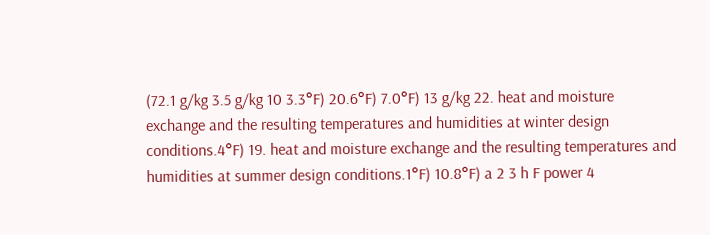(72.1 g/kg 3.5 g/kg 10 3.3°F) 20.6°F) 7.0°F) 13 g/kg 22. heat and moisture exchange and the resulting temperatures and humidities at winter design conditions.4°F) 19. heat and moisture exchange and the resulting temperatures and humidities at summer design conditions.1°F) 10.8°F) a 2 3 h F power 4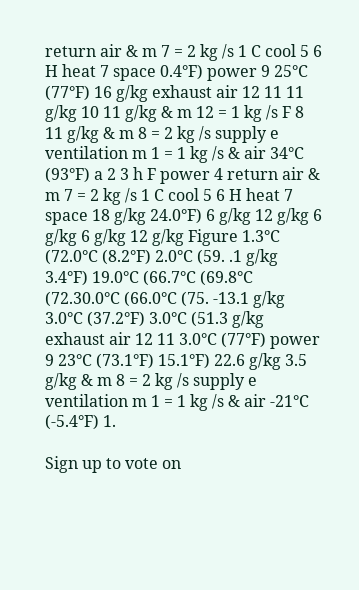return air & m 7 = 2 kg /s 1 C cool 5 6 H heat 7 space 0.4°F) power 9 25°C (77°F) 16 g/kg exhaust air 12 11 11 g/kg 10 11 g/kg & m 12 = 1 kg /s F 8 11 g/kg & m 8 = 2 kg /s supply e ventilation m 1 = 1 kg /s & air 34°C (93°F) a 2 3 h F power 4 return air & m 7 = 2 kg /s 1 C cool 5 6 H heat 7 space 18 g/kg 24.0°F) 6 g/kg 12 g/kg 6 g/kg 6 g/kg 12 g/kg Figure 1.3°C (72.0°C (8.2°F) 2.0°C (59. .1 g/kg 3.4°F) 19.0°C (66.7°C (69.8°C (72.30.0°C (66.0°C (75. -13.1 g/kg 3.0°C (37.2°F) 3.0°C (51.3 g/kg exhaust air 12 11 3.0°C (77°F) power 9 23°C (73.1°F) 15.1°F) 22.6 g/kg 3.5 g/kg & m 8 = 2 kg /s supply e ventilation m 1 = 1 kg /s & air -21°C (-5.4°F) 1.

Sign up to vote on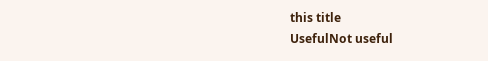this title
UsefulNot useful